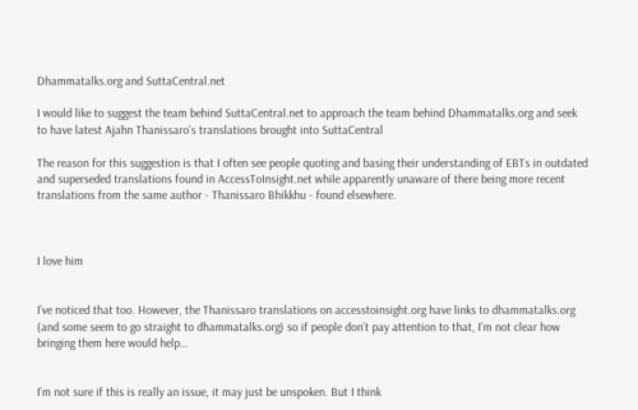Dhammatalks.org and SuttaCentral.net

I would like to suggest the team behind SuttaCentral.net to approach the team behind Dhammatalks.org and seek to have latest Ajahn Thanissaro’s translations brought into SuttaCentral

The reason for this suggestion is that I often see people quoting and basing their understanding of EBTs in outdated and superseded translations found in AccessToInsight.net while apparently unaware of there being more recent translations from the same author - Thanissaro Bhikkhu - found elsewhere.



I love him


I’ve noticed that too. However, the Thanissaro translations on accesstoinsight.org have links to dhammatalks.org (and some seem to go straight to dhammatalks.org) so if people don’t pay attention to that, I’m not clear how bringing them here would help…


I’m not sure if this is really an issue, it may just be unspoken. But I think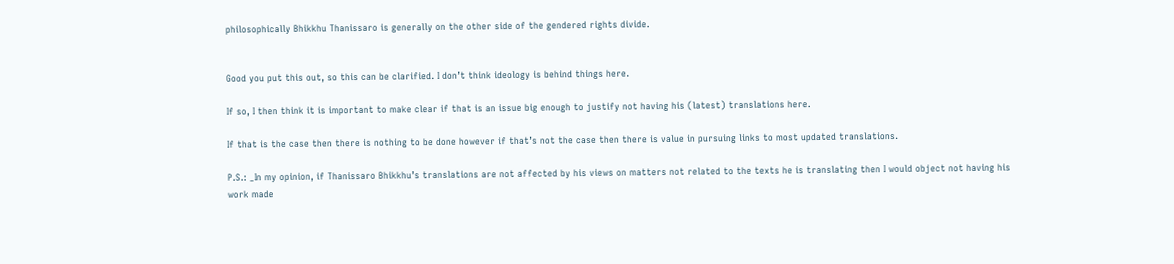philosophically Bhikkhu Thanissaro is generally on the other side of the gendered rights divide.


Good you put this out, so this can be clarified. I don’t think ideology is behind things here.

If so, I then think it is important to make clear if that is an issue big enough to justify not having his (latest) translations here.

If that is the case then there is nothing to be done however if that’s not the case then there is value in pursuing links to most updated translations.

P.S.: _In my opinion, if Thanissaro Bhikkhu’s translations are not affected by his views on matters not related to the texts he is translating then I would object not having his work made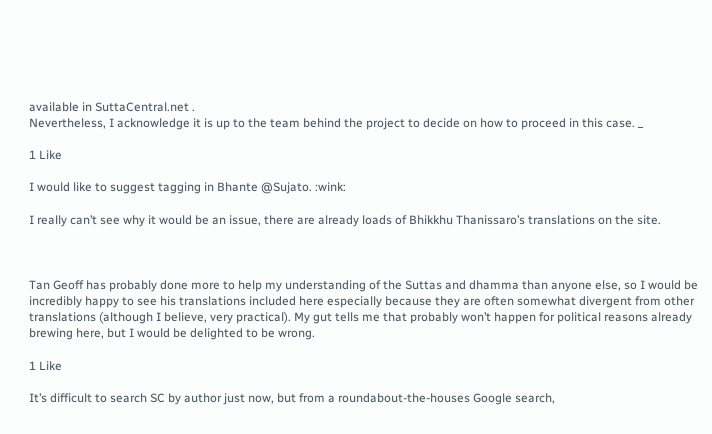available in SuttaCentral.net .
Nevertheless, I acknowledge it is up to the team behind the project to decide on how to proceed in this case. _

1 Like

I would like to suggest tagging in Bhante @Sujato. :wink:

I really can’t see why it would be an issue, there are already loads of Bhikkhu Thanissaro’s translations on the site.



Tan Geoff has probably done more to help my understanding of the Suttas and dhamma than anyone else, so I would be incredibly happy to see his translations included here especially because they are often somewhat divergent from other translations (although I believe, very practical). My gut tells me that probably won’t happen for political reasons already brewing here, but I would be delighted to be wrong.

1 Like

It’s difficult to search SC by author just now, but from a roundabout-the-houses Google search,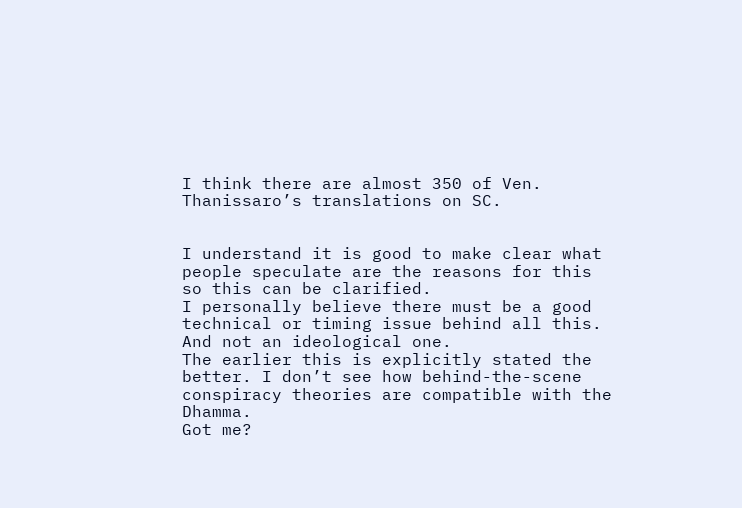I think there are almost 350 of Ven. Thanissaro’s translations on SC.


I understand it is good to make clear what people speculate are the reasons for this so this can be clarified.
I personally believe there must be a good technical or timing issue behind all this. And not an ideological one.
The earlier this is explicitly stated the better. I don’t see how behind-the-scene conspiracy theories are compatible with the Dhamma.
Got me?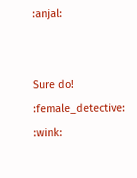:anjal:


Sure do! :female_detective: :wink: